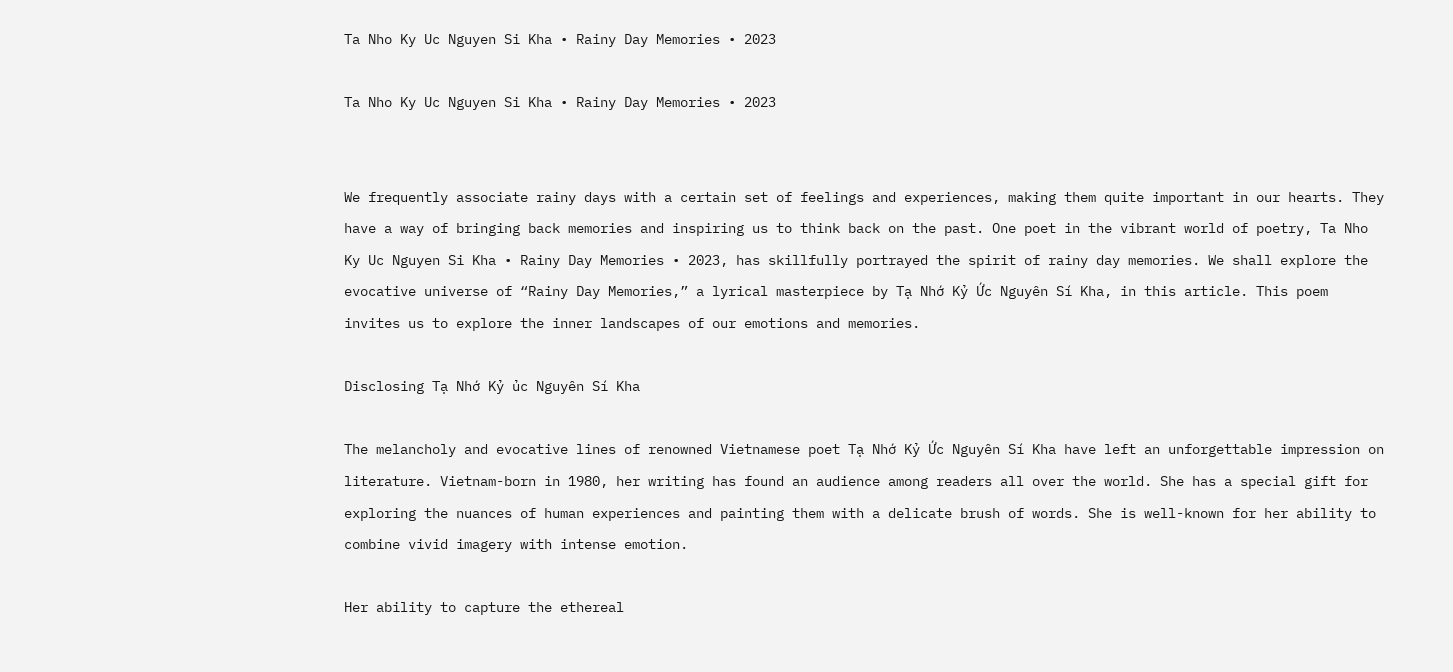Ta Nho Ky Uc Nguyen Si Kha • Rainy Day Memories • 2023

Ta Nho Ky Uc Nguyen Si Kha • Rainy Day Memories • 2023


We frequently associate rainy days with a certain set of feelings and experiences, making them quite important in our hearts. They have a way of bringing back memories and inspiring us to think back on the past. One poet in the vibrant world of poetry, Ta Nho Ky Uc Nguyen Si Kha • Rainy Day Memories • 2023, has skillfully portrayed the spirit of rainy day memories. We shall explore the evocative universe of “Rainy Day Memories,” a lyrical masterpiece by Tạ Nhớ Kỷ Ức Nguyên Sí Kha, in this article. This poem invites us to explore the inner landscapes of our emotions and memories.

Disclosing Tạ Nhớ Kỷ ủc Nguyên Sí Kha

The melancholy and evocative lines of renowned Vietnamese poet Tạ Nhớ Kỷ Ức Nguyên Sí Kha have left an unforgettable impression on literature. Vietnam-born in 1980, her writing has found an audience among readers all over the world. She has a special gift for exploring the nuances of human experiences and painting them with a delicate brush of words. She is well-known for her ability to combine vivid imagery with intense emotion.

Her ability to capture the ethereal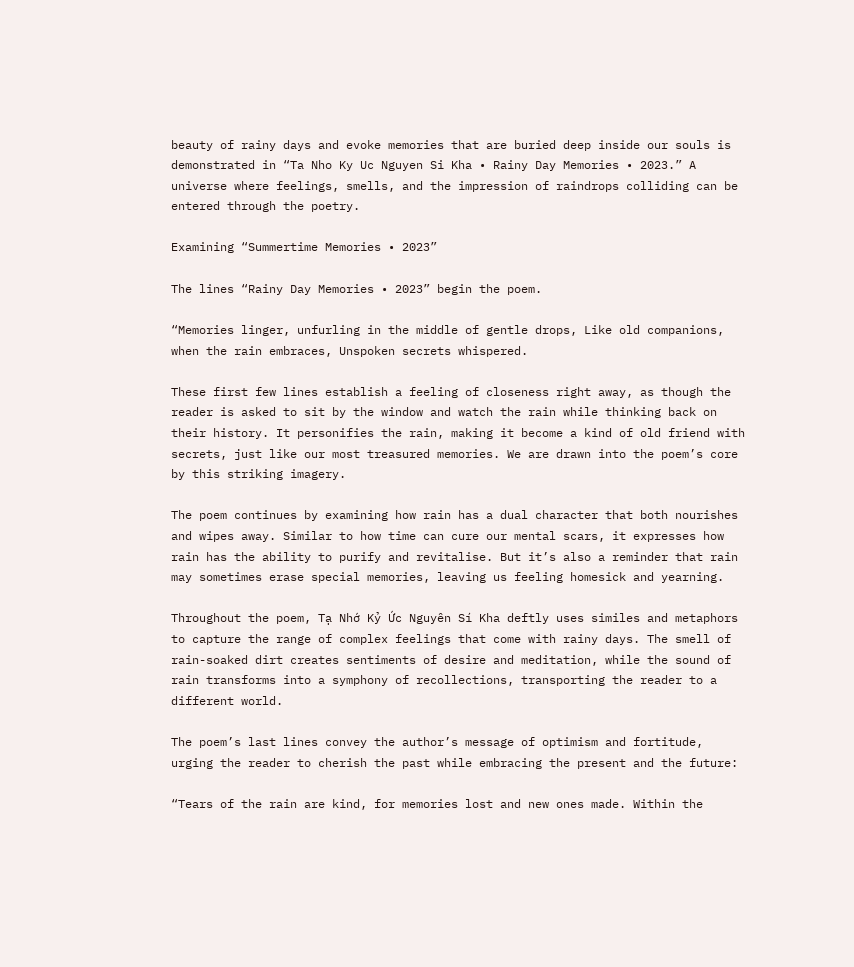beauty of rainy days and evoke memories that are buried deep inside our souls is demonstrated in “Ta Nho Ky Uc Nguyen Si Kha • Rainy Day Memories • 2023.” A universe where feelings, smells, and the impression of raindrops colliding can be entered through the poetry.

Examining “Summertime Memories • 2023”

The lines “Rainy Day Memories • 2023” begin the poem.

“Memories linger, unfurling in the middle of gentle drops, Like old companions, when the rain embraces, Unspoken secrets whispered.

These first few lines establish a feeling of closeness right away, as though the reader is asked to sit by the window and watch the rain while thinking back on their history. It personifies the rain, making it become a kind of old friend with secrets, just like our most treasured memories. We are drawn into the poem’s core by this striking imagery.

The poem continues by examining how rain has a dual character that both nourishes and wipes away. Similar to how time can cure our mental scars, it expresses how rain has the ability to purify and revitalise. But it’s also a reminder that rain may sometimes erase special memories, leaving us feeling homesick and yearning.

Throughout the poem, Tạ Nhớ Kỷ Ức Nguyên Sí Kha deftly uses similes and metaphors to capture the range of complex feelings that come with rainy days. The smell of rain-soaked dirt creates sentiments of desire and meditation, while the sound of rain transforms into a symphony of recollections, transporting the reader to a different world.

The poem’s last lines convey the author’s message of optimism and fortitude, urging the reader to cherish the past while embracing the present and the future:

“Tears of the rain are kind, for memories lost and new ones made. Within the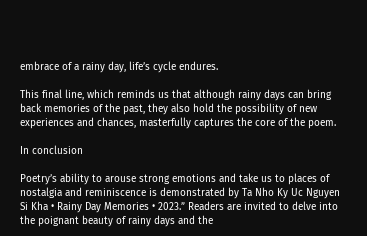embrace of a rainy day, life’s cycle endures.

This final line, which reminds us that although rainy days can bring back memories of the past, they also hold the possibility of new experiences and chances, masterfully captures the core of the poem.

In conclusion

Poetry’s ability to arouse strong emotions and take us to places of nostalgia and reminiscence is demonstrated by Ta Nho Ky Uc Nguyen Si Kha • Rainy Day Memories • 2023.” Readers are invited to delve into the poignant beauty of rainy days and the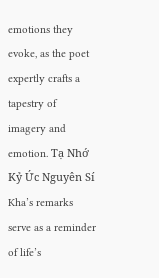emotions they evoke, as the poet expertly crafts a tapestry of imagery and emotion. Tạ Nhớ Kỷ Ức Nguyên Sí Kha’s remarks serve as a reminder of life’s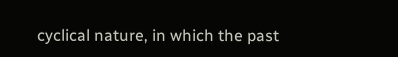cyclical nature, in which the past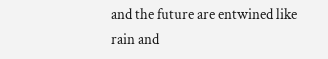and the future are entwined like rain and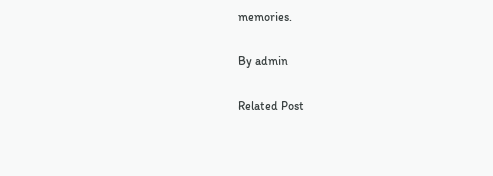memories.

By admin

Related Post